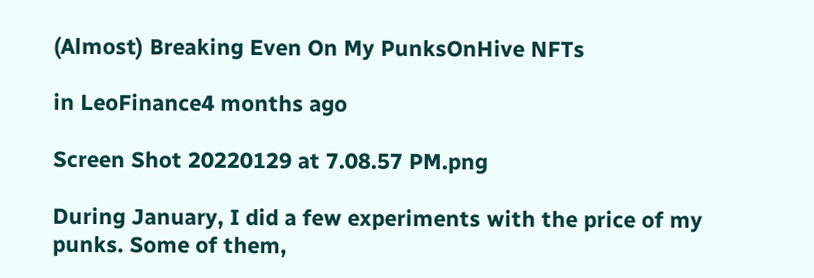(Almost) Breaking Even On My PunksOnHive NFTs

in LeoFinance4 months ago

Screen Shot 20220129 at 7.08.57 PM.png

During January, I did a few experiments with the price of my punks. Some of them,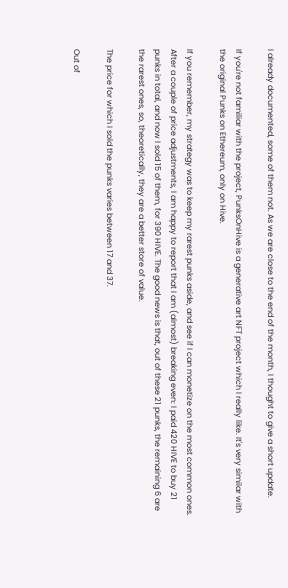I already documented, some of them not. As we are close to the end of the month, I thought to give a short update.

If you're not familiar with the project, PunksOnHive is a generative art NFT project which I really like. It's very similar with the original Punks on Ethereum, only on Hive.

If you remember, my strategy was to keep my rarest punks aside, and see if I can monetize on the most common ones. After a couple of price adjustments, I am happy to report that I am (almost) breaking even: I paid 420 HIVE to buy 21 punks in total, and now I sold 15 of them, for 390 HIVE. The good news is that, out of these 21 punks, the remaining 6 are the rarest ones, so, theoretically, they are a better store of value.

The price for which I sold the punks varies between 17 and 37.

Out of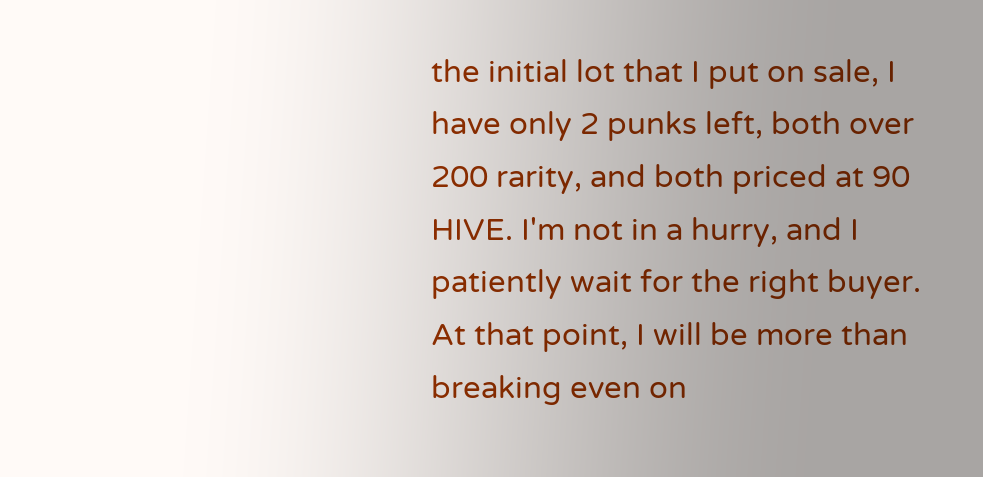the initial lot that I put on sale, I have only 2 punks left, both over 200 rarity, and both priced at 90 HIVE. I'm not in a hurry, and I patiently wait for the right buyer. At that point, I will be more than breaking even on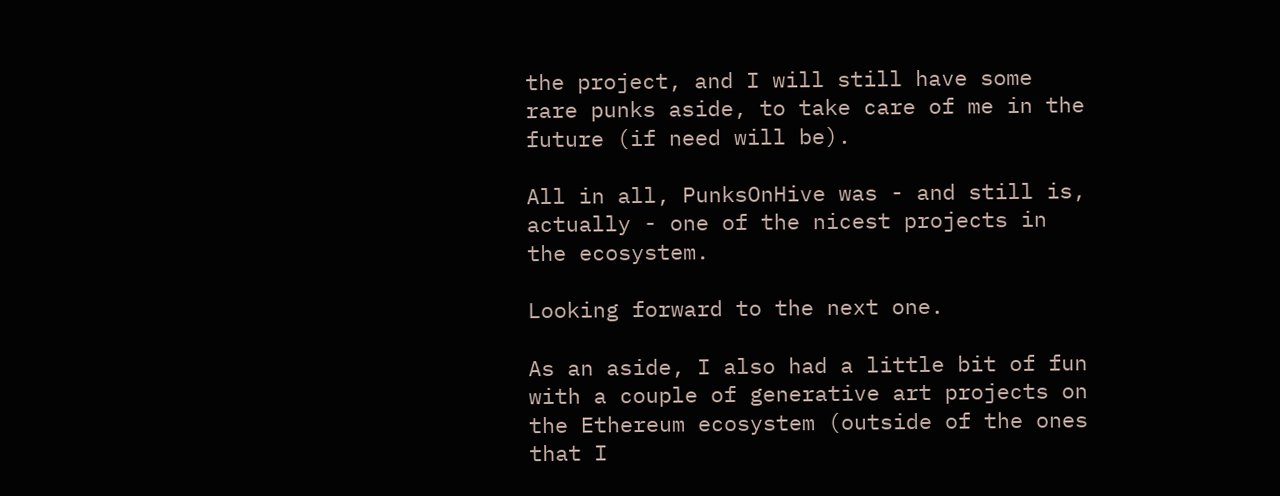the project, and I will still have some rare punks aside, to take care of me in the future (if need will be).

All in all, PunksOnHive was - and still is, actually - one of the nicest projects in the ecosystem.

Looking forward to the next one.

As an aside, I also had a little bit of fun with a couple of generative art projects on the Ethereum ecosystem (outside of the ones that I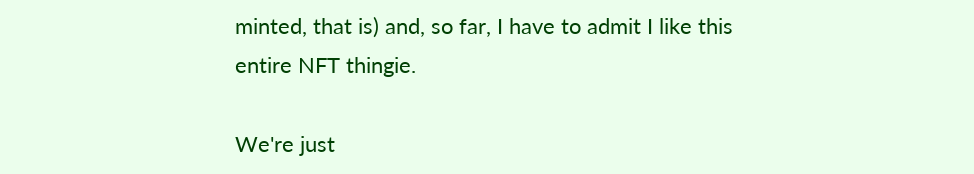minted, that is) and, so far, I have to admit I like this entire NFT thingie.

We're just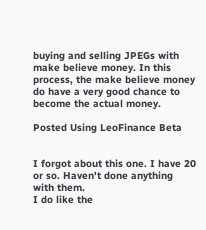buying and selling JPEGs with make believe money. In this process, the make believe money do have a very good chance to become the actual money.

Posted Using LeoFinance Beta


I forgot about this one. I have 20 or so. Haven't done anything with them.
I do like the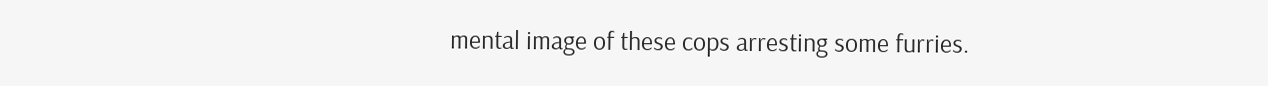mental image of these cops arresting some furries.